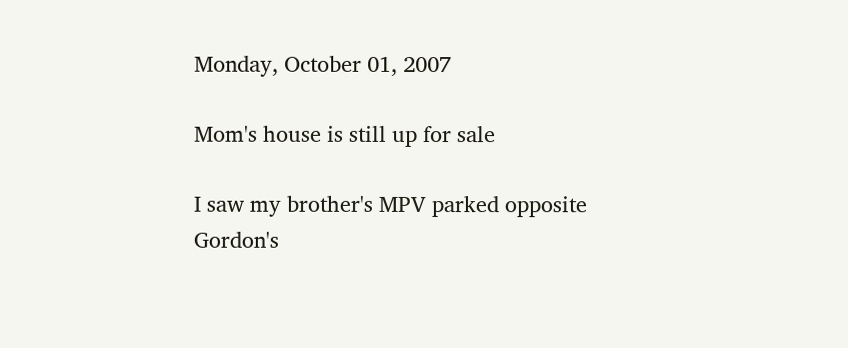Monday, October 01, 2007

Mom's house is still up for sale

I saw my brother's MPV parked opposite Gordon's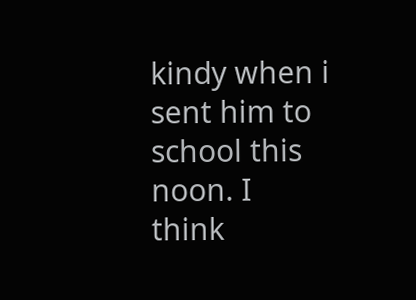kindy when i sent him to school this noon. I think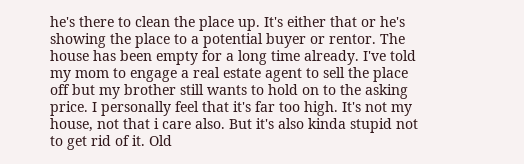he's there to clean the place up. It's either that or he's showing the place to a potential buyer or rentor. The house has been empty for a long time already. I've told my mom to engage a real estate agent to sell the place off but my brother still wants to hold on to the asking price. I personally feel that it's far too high. It's not my house, not that i care also. But it's also kinda stupid not to get rid of it. Old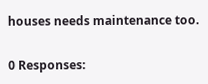houses needs maintenance too.

0 Responses: